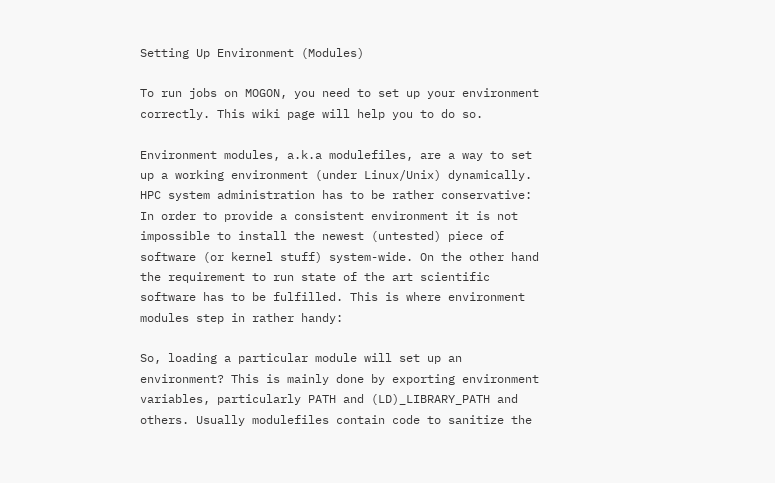Setting Up Environment (Modules)

To run jobs on MOGON, you need to set up your environment correctly. This wiki page will help you to do so.

Environment modules, a.k.a modulefiles, are a way to set up a working environment (under Linux/Unix) dynamically. HPC system administration has to be rather conservative: In order to provide a consistent environment it is not impossible to install the newest (untested) piece of software (or kernel stuff) system-wide. On the other hand the requirement to run state of the art scientific software has to be fulfilled. This is where environment modules step in rather handy:

So, loading a particular module will set up an environment? This is mainly done by exporting environment variables, particularly PATH and (LD)_LIBRARY_PATH and others. Usually modulefiles contain code to sanitize the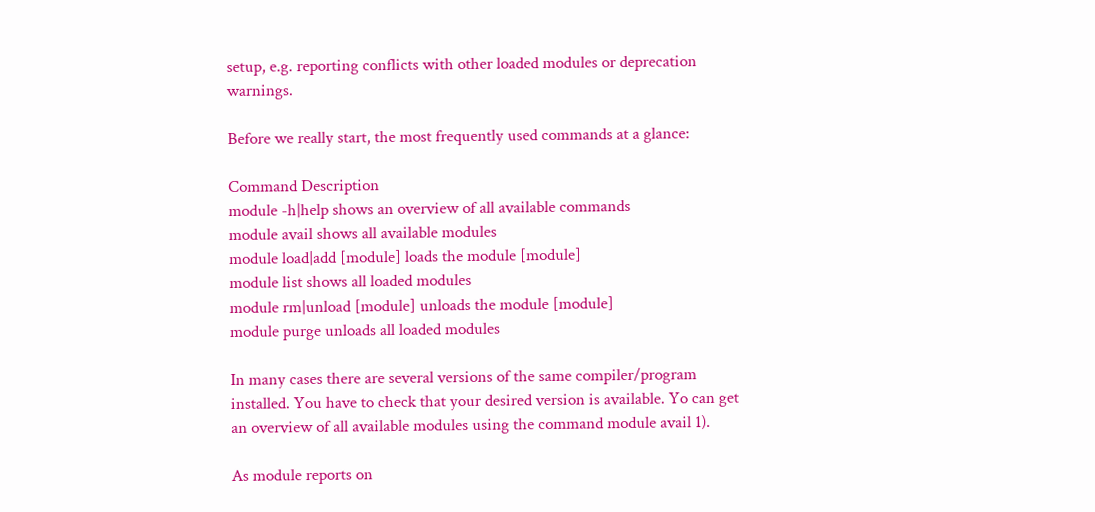setup, e.g. reporting conflicts with other loaded modules or deprecation warnings.

Before we really start, the most frequently used commands at a glance:

Command Description
module -h|help shows an overview of all available commands
module avail shows all available modules
module load|add [module] loads the module [module]
module list shows all loaded modules
module rm|unload [module] unloads the module [module]
module purge unloads all loaded modules

In many cases there are several versions of the same compiler/program installed. You have to check that your desired version is available. Yo can get an overview of all available modules using the command module avail 1).

As module reports on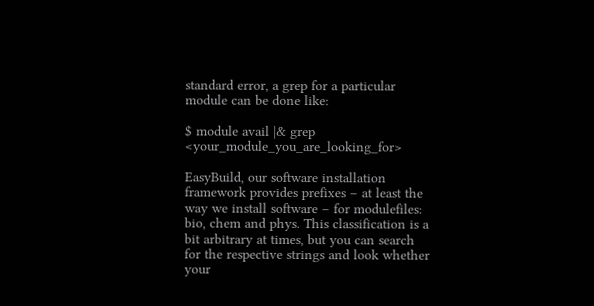standard error, a grep for a particular module can be done like:

$ module avail |& grep <your_module_you_are_looking_for>

EasyBuild, our software installation framework provides prefixes – at least the way we install software – for modulefiles: bio, chem and phys. This classification is a bit arbitrary at times, but you can search for the respective strings and look whether your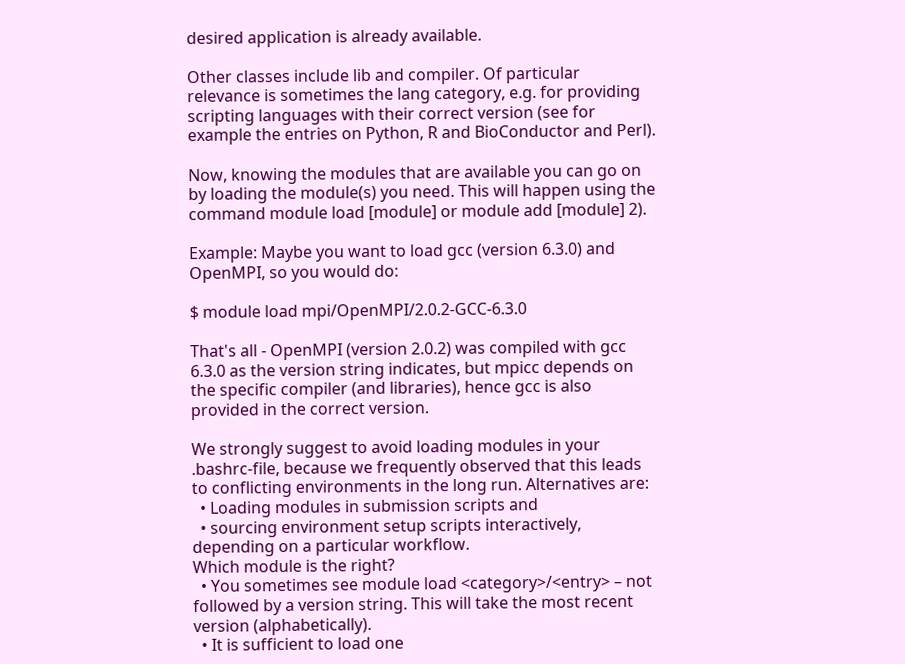desired application is already available.

Other classes include lib and compiler. Of particular relevance is sometimes the lang category, e.g. for providing scripting languages with their correct version (see for example the entries on Python, R and BioConductor and Perl).

Now, knowing the modules that are available you can go on by loading the module(s) you need. This will happen using the command module load [module] or module add [module] 2).

Example: Maybe you want to load gcc (version 6.3.0) and OpenMPI, so you would do:

$ module load mpi/OpenMPI/2.0.2-GCC-6.3.0

That's all - OpenMPI (version 2.0.2) was compiled with gcc 6.3.0 as the version string indicates, but mpicc depends on the specific compiler (and libraries), hence gcc is also provided in the correct version.

We strongly suggest to avoid loading modules in your .bashrc-file, because we frequently observed that this leads to conflicting environments in the long run. Alternatives are:
  • Loading modules in submission scripts and
  • sourcing environment setup scripts interactively, depending on a particular workflow.
Which module is the right?
  • You sometimes see module load <category>/<entry> – not followed by a version string. This will take the most recent version (alphabetically).
  • It is sufficient to load one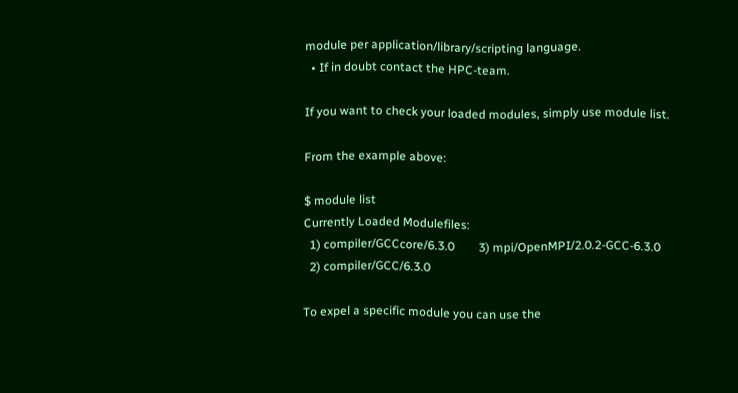module per application/library/scripting language.
  • If in doubt contact the HPC-team.

If you want to check your loaded modules, simply use module list.

From the example above:

$ module list
Currently Loaded Modulefiles:
  1) compiler/GCCcore/6.3.0        3) mpi/OpenMPI/2.0.2-GCC-6.3.0
  2) compiler/GCC/6.3.0

To expel a specific module you can use the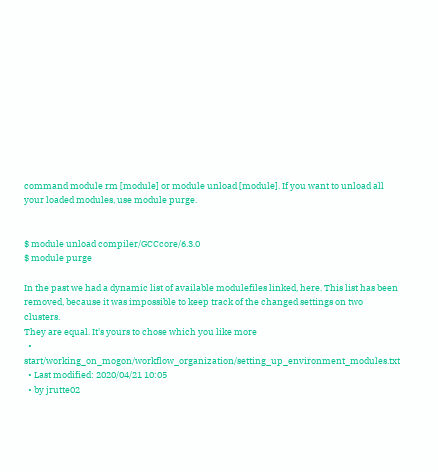command module rm [module] or module unload [module]. If you want to unload all your loaded modules, use module purge.


$ module unload compiler/GCCcore/6.3.0
$ module purge

In the past we had a dynamic list of available modulefiles linked, here. This list has been removed, because it was impossible to keep track of the changed settings on two clusters.
They are equal. It's yours to chose which you like more
  • start/working_on_mogon/workflow_organization/setting_up_environment_modules.txt
  • Last modified: 2020/04/21 10:05
  • by jrutte02